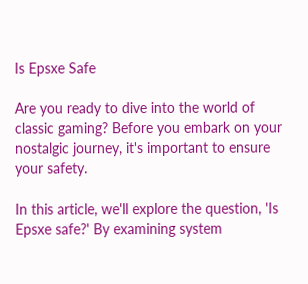Is Epsxe Safe

Are you ready to dive into the world of classic gaming? Before you embark on your nostalgic journey, it's important to ensure your safety.

In this article, we'll explore the question, 'Is Epsxe safe?' By examining system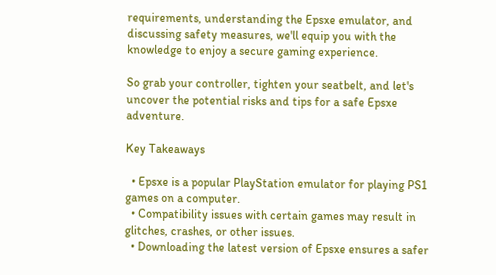requirements, understanding the Epsxe emulator, and discussing safety measures, we'll equip you with the knowledge to enjoy a secure gaming experience.

So grab your controller, tighten your seatbelt, and let's uncover the potential risks and tips for a safe Epsxe adventure.

Key Takeaways

  • Epsxe is a popular PlayStation emulator for playing PS1 games on a computer.
  • Compatibility issues with certain games may result in glitches, crashes, or other issues.
  • Downloading the latest version of Epsxe ensures a safer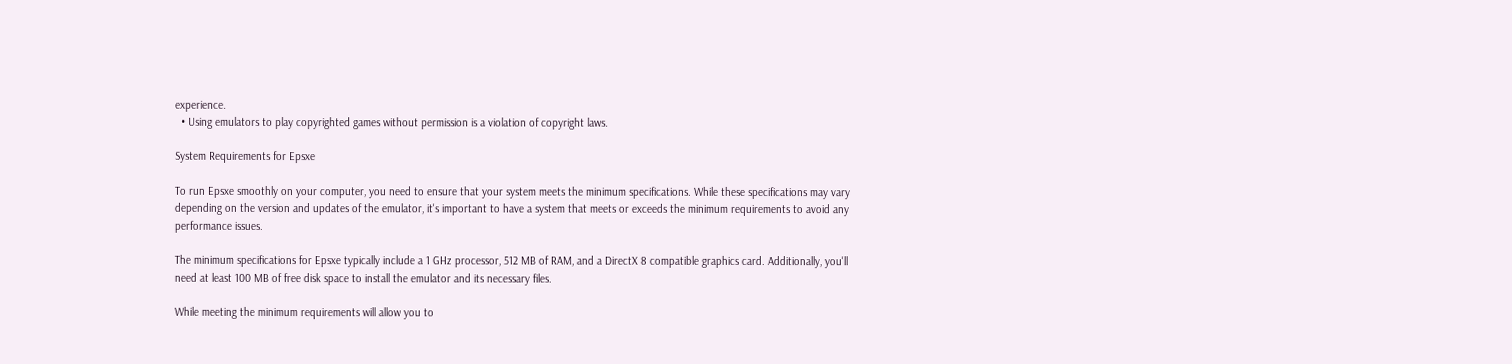experience.
  • Using emulators to play copyrighted games without permission is a violation of copyright laws.

System Requirements for Epsxe

To run Epsxe smoothly on your computer, you need to ensure that your system meets the minimum specifications. While these specifications may vary depending on the version and updates of the emulator, it's important to have a system that meets or exceeds the minimum requirements to avoid any performance issues.

The minimum specifications for Epsxe typically include a 1 GHz processor, 512 MB of RAM, and a DirectX 8 compatible graphics card. Additionally, you'll need at least 100 MB of free disk space to install the emulator and its necessary files.

While meeting the minimum requirements will allow you to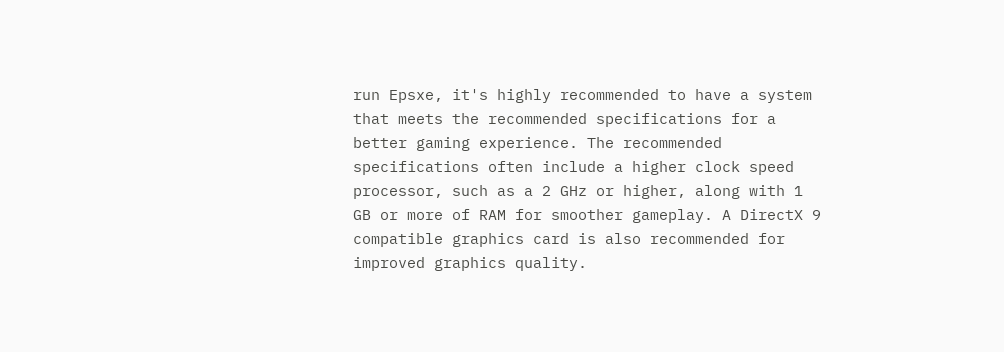run Epsxe, it's highly recommended to have a system that meets the recommended specifications for a better gaming experience. The recommended specifications often include a higher clock speed processor, such as a 2 GHz or higher, along with 1 GB or more of RAM for smoother gameplay. A DirectX 9 compatible graphics card is also recommended for improved graphics quality.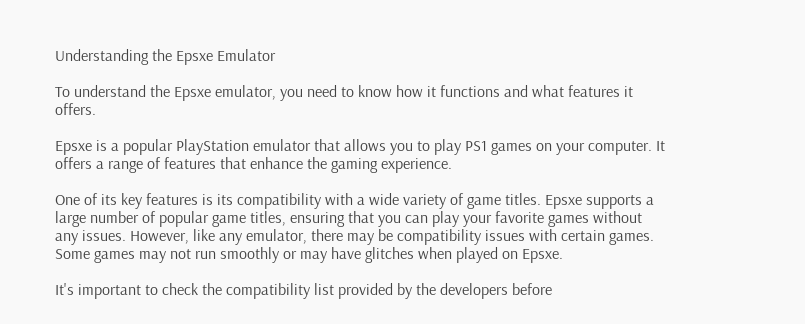Understanding the Epsxe Emulator

To understand the Epsxe emulator, you need to know how it functions and what features it offers.

Epsxe is a popular PlayStation emulator that allows you to play PS1 games on your computer. It offers a range of features that enhance the gaming experience.

One of its key features is its compatibility with a wide variety of game titles. Epsxe supports a large number of popular game titles, ensuring that you can play your favorite games without any issues. However, like any emulator, there may be compatibility issues with certain games. Some games may not run smoothly or may have glitches when played on Epsxe.

It's important to check the compatibility list provided by the developers before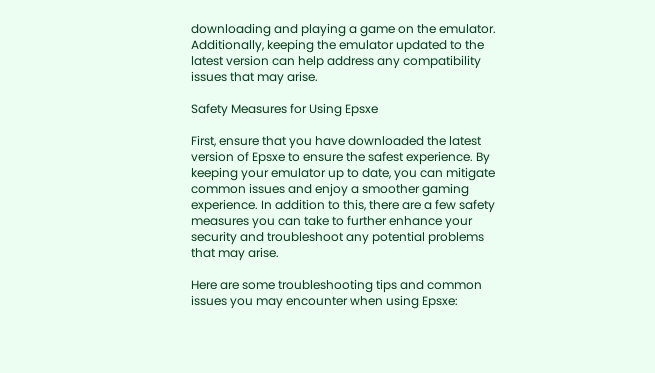downloading and playing a game on the emulator. Additionally, keeping the emulator updated to the latest version can help address any compatibility issues that may arise.

Safety Measures for Using Epsxe

First, ensure that you have downloaded the latest version of Epsxe to ensure the safest experience. By keeping your emulator up to date, you can mitigate common issues and enjoy a smoother gaming experience. In addition to this, there are a few safety measures you can take to further enhance your security and troubleshoot any potential problems that may arise.

Here are some troubleshooting tips and common issues you may encounter when using Epsxe: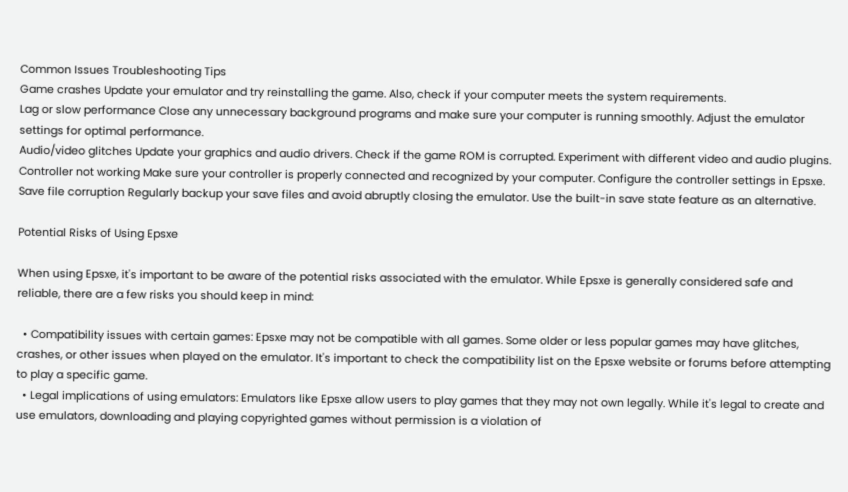Common Issues Troubleshooting Tips
Game crashes Update your emulator and try reinstalling the game. Also, check if your computer meets the system requirements.
Lag or slow performance Close any unnecessary background programs and make sure your computer is running smoothly. Adjust the emulator settings for optimal performance.
Audio/video glitches Update your graphics and audio drivers. Check if the game ROM is corrupted. Experiment with different video and audio plugins.
Controller not working Make sure your controller is properly connected and recognized by your computer. Configure the controller settings in Epsxe.
Save file corruption Regularly backup your save files and avoid abruptly closing the emulator. Use the built-in save state feature as an alternative.

Potential Risks of Using Epsxe

When using Epsxe, it's important to be aware of the potential risks associated with the emulator. While Epsxe is generally considered safe and reliable, there are a few risks you should keep in mind:

  • Compatibility issues with certain games: Epsxe may not be compatible with all games. Some older or less popular games may have glitches, crashes, or other issues when played on the emulator. It's important to check the compatibility list on the Epsxe website or forums before attempting to play a specific game.
  • Legal implications of using emulators: Emulators like Epsxe allow users to play games that they may not own legally. While it's legal to create and use emulators, downloading and playing copyrighted games without permission is a violation of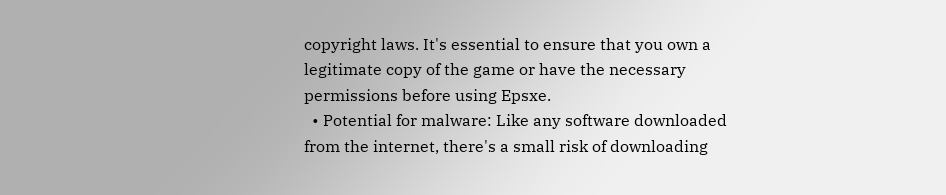copyright laws. It's essential to ensure that you own a legitimate copy of the game or have the necessary permissions before using Epsxe.
  • Potential for malware: Like any software downloaded from the internet, there's a small risk of downloading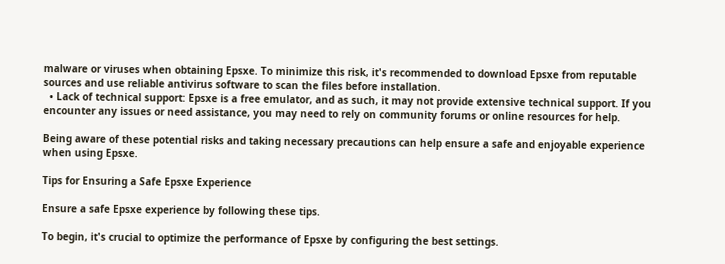malware or viruses when obtaining Epsxe. To minimize this risk, it's recommended to download Epsxe from reputable sources and use reliable antivirus software to scan the files before installation.
  • Lack of technical support: Epsxe is a free emulator, and as such, it may not provide extensive technical support. If you encounter any issues or need assistance, you may need to rely on community forums or online resources for help.

Being aware of these potential risks and taking necessary precautions can help ensure a safe and enjoyable experience when using Epsxe.

Tips for Ensuring a Safe Epsxe Experience

Ensure a safe Epsxe experience by following these tips.

To begin, it's crucial to optimize the performance of Epsxe by configuring the best settings.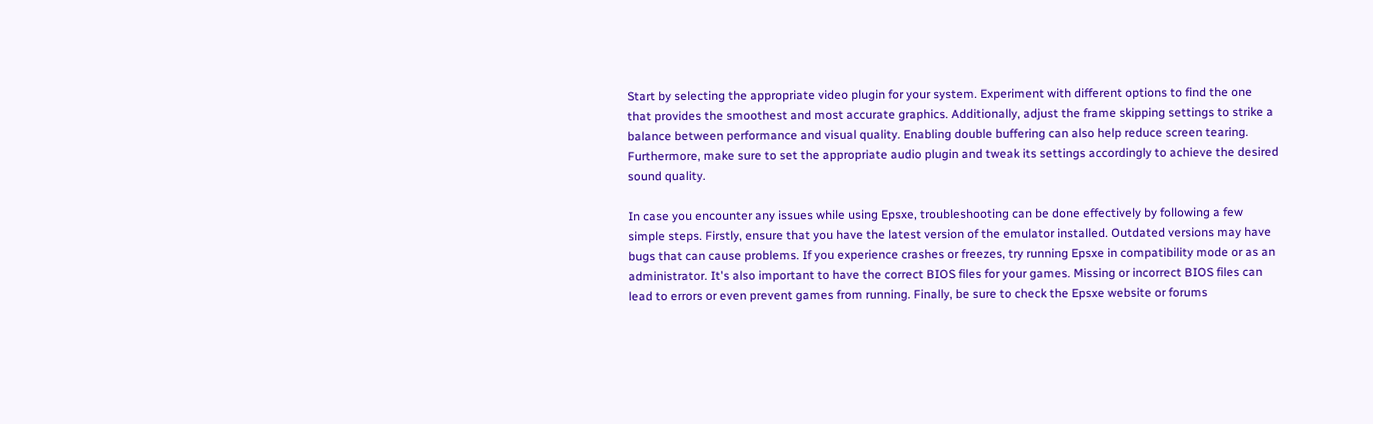Start by selecting the appropriate video plugin for your system. Experiment with different options to find the one that provides the smoothest and most accurate graphics. Additionally, adjust the frame skipping settings to strike a balance between performance and visual quality. Enabling double buffering can also help reduce screen tearing. Furthermore, make sure to set the appropriate audio plugin and tweak its settings accordingly to achieve the desired sound quality.

In case you encounter any issues while using Epsxe, troubleshooting can be done effectively by following a few simple steps. Firstly, ensure that you have the latest version of the emulator installed. Outdated versions may have bugs that can cause problems. If you experience crashes or freezes, try running Epsxe in compatibility mode or as an administrator. It's also important to have the correct BIOS files for your games. Missing or incorrect BIOS files can lead to errors or even prevent games from running. Finally, be sure to check the Epsxe website or forums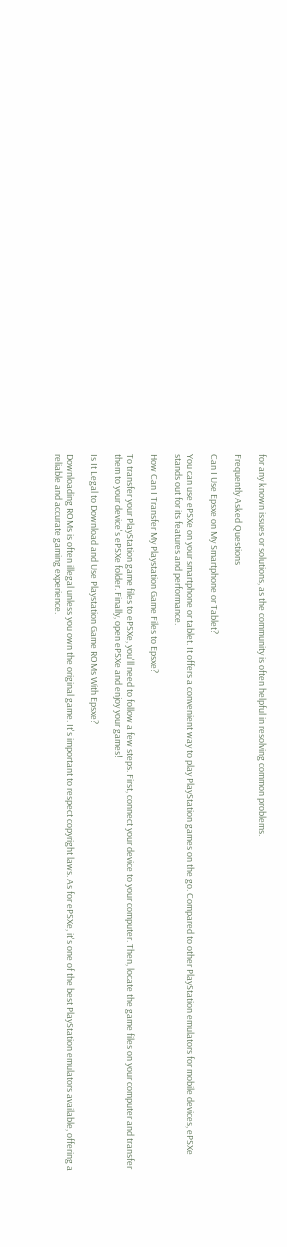for any known issues or solutions, as the community is often helpful in resolving common problems.

Frequently Asked Questions

Can I Use Epsxe on My Smartphone or Tablet?

You can use ePSXe on your smartphone or tablet. It offers a convenient way to play PlayStation games on the go. Compared to other PlayStation emulators for mobile devices, ePSXe stands out for its features and performance.

How Can I Transfer My Playstation Game Files to Epsxe?

To transfer your PlayStation game files to ePSXe, you'll need to follow a few steps. First, connect your device to your computer. Then, locate the game files on your computer and transfer them to your device's ePSXe folder. Finally, open ePSXe and enjoy your games!

Is It Legal to Download and Use Playstation Game ROMs With Epsxe?

Downloading ROMs is often illegal unless you own the original game. It's important to respect copyright laws. As for ePSXe, it's one of the best PlayStation emulators available, offering a reliable and accurate gaming experience.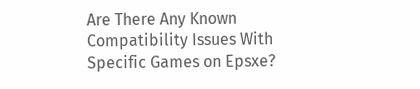Are There Any Known Compatibility Issues With Specific Games on Epsxe?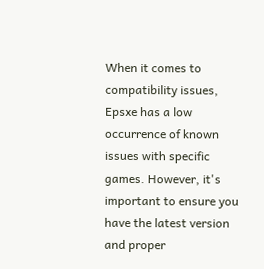When it comes to compatibility issues, Epsxe has a low occurrence of known issues with specific games. However, it's important to ensure you have the latest version and proper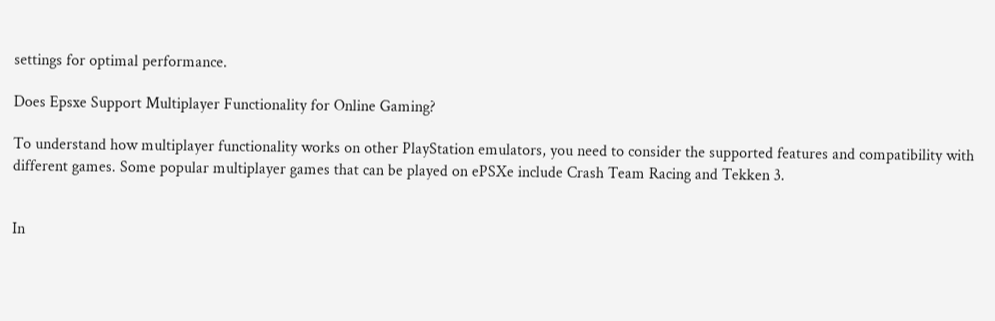settings for optimal performance.

Does Epsxe Support Multiplayer Functionality for Online Gaming?

To understand how multiplayer functionality works on other PlayStation emulators, you need to consider the supported features and compatibility with different games. Some popular multiplayer games that can be played on ePSXe include Crash Team Racing and Tekken 3.


In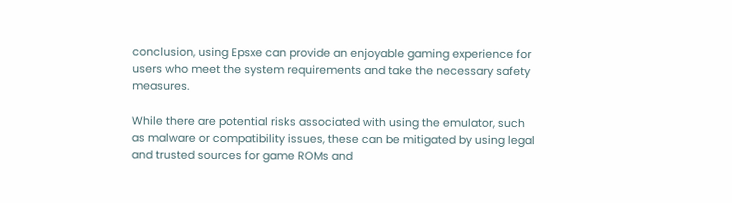conclusion, using Epsxe can provide an enjoyable gaming experience for users who meet the system requirements and take the necessary safety measures.

While there are potential risks associated with using the emulator, such as malware or compatibility issues, these can be mitigated by using legal and trusted sources for game ROMs and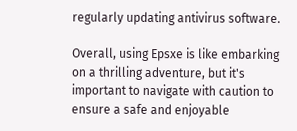regularly updating antivirus software.

Overall, using Epsxe is like embarking on a thrilling adventure, but it's important to navigate with caution to ensure a safe and enjoyable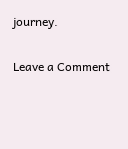journey.

Leave a Comment